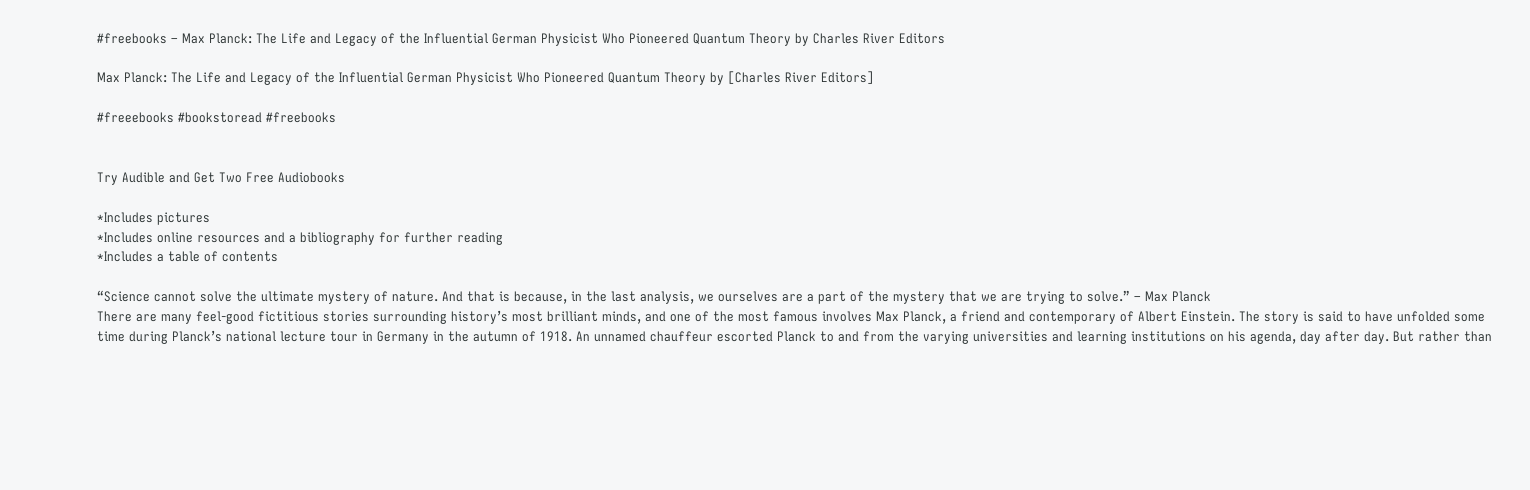#freebooks – Max Planck: The Life and Legacy of the Influential German Physicist Who Pioneered Quantum Theory by Charles River Editors

Max Planck: The Life and Legacy of the Influential German Physicist Who Pioneered Quantum Theory by [Charles River Editors]

#freeebooks #bookstoread #freebooks


Try Audible and Get Two Free Audiobooks

*Includes pictures
*Includes online resources and a bibliography for further reading
*Includes a table of contents

“Science cannot solve the ultimate mystery of nature. And that is because, in the last analysis, we ourselves are a part of the mystery that we are trying to solve.” – Max Planck
There are many feel-good fictitious stories surrounding history’s most brilliant minds, and one of the most famous involves Max Planck, a friend and contemporary of Albert Einstein. The story is said to have unfolded some time during Planck’s national lecture tour in Germany in the autumn of 1918. An unnamed chauffeur escorted Planck to and from the varying universities and learning institutions on his agenda, day after day. But rather than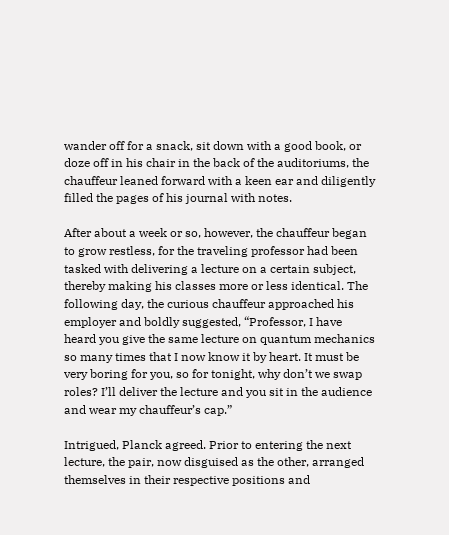wander off for a snack, sit down with a good book, or doze off in his chair in the back of the auditoriums, the chauffeur leaned forward with a keen ear and diligently filled the pages of his journal with notes.

After about a week or so, however, the chauffeur began to grow restless, for the traveling professor had been tasked with delivering a lecture on a certain subject, thereby making his classes more or less identical. The following day, the curious chauffeur approached his employer and boldly suggested, “Professor, I have heard you give the same lecture on quantum mechanics so many times that I now know it by heart. It must be very boring for you, so for tonight, why don’t we swap roles? I’ll deliver the lecture and you sit in the audience and wear my chauffeur’s cap.”

Intrigued, Planck agreed. Prior to entering the next lecture, the pair, now disguised as the other, arranged themselves in their respective positions and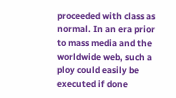proceeded with class as normal. In an era prior to mass media and the worldwide web, such a ploy could easily be executed if done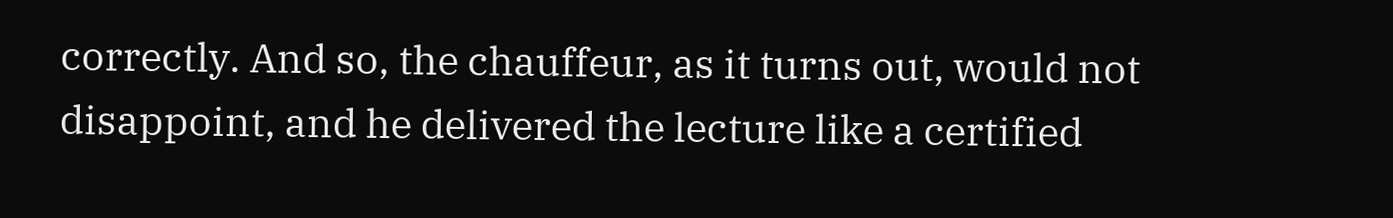correctly. And so, the chauffeur, as it turns out, would not disappoint, and he delivered the lecture like a certified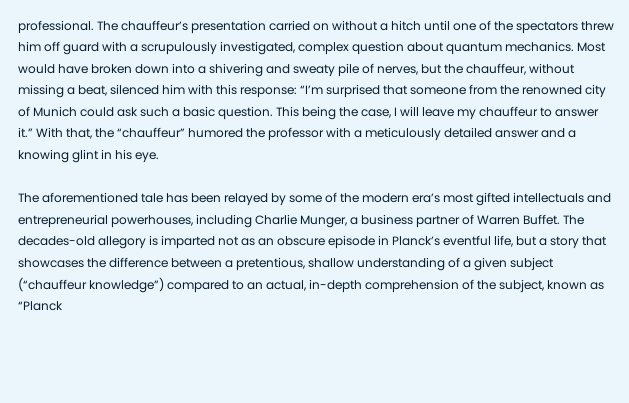professional. The chauffeur’s presentation carried on without a hitch until one of the spectators threw him off guard with a scrupulously investigated, complex question about quantum mechanics. Most would have broken down into a shivering and sweaty pile of nerves, but the chauffeur, without missing a beat, silenced him with this response: “I’m surprised that someone from the renowned city of Munich could ask such a basic question. This being the case, I will leave my chauffeur to answer it.” With that, the “chauffeur” humored the professor with a meticulously detailed answer and a knowing glint in his eye.

The aforementioned tale has been relayed by some of the modern era’s most gifted intellectuals and entrepreneurial powerhouses, including Charlie Munger, a business partner of Warren Buffet. The decades-old allegory is imparted not as an obscure episode in Planck’s eventful life, but a story that showcases the difference between a pretentious, shallow understanding of a given subject (“chauffeur knowledge”) compared to an actual, in-depth comprehension of the subject, known as “Planck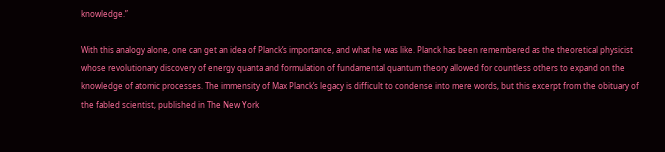knowledge.”

With this analogy alone, one can get an idea of Planck’s importance, and what he was like. Planck has been remembered as the theoretical physicist whose revolutionary discovery of energy quanta and formulation of fundamental quantum theory allowed for countless others to expand on the knowledge of atomic processes. The immensity of Max Planck’s legacy is difficult to condense into mere words, but this excerpt from the obituary of the fabled scientist, published in The New York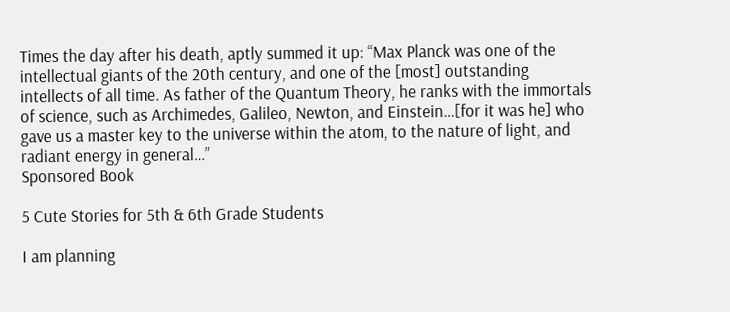Times the day after his death, aptly summed it up: “Max Planck was one of the intellectual giants of the 20th century, and one of the [most] outstanding intellects of all time. As father of the Quantum Theory, he ranks with the immortals of science, such as Archimedes, Galileo, Newton, and Einstein…[for it was he] who gave us a master key to the universe within the atom, to the nature of light, and radiant energy in general…”
Sponsored Book

5 Cute Stories for 5th & 6th Grade Students

I am planning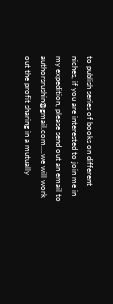to publish series of books on different niches, if you are interested to join me in my expedition, please send out an email to authorsrushin@gmail.com….we will work out the profit sharing in a mutually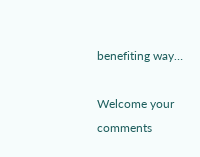benefiting way…

Welcome your comments